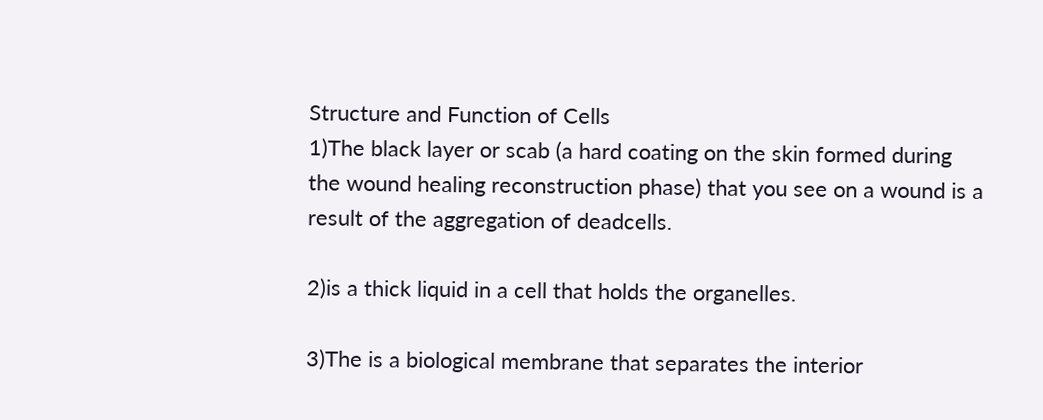Structure and Function of Cells
1)The black layer or scab (a hard coating on the skin formed during the wound healing reconstruction phase) that you see on a wound is a result of the aggregation of deadcells.

2)is a thick liquid in a cell that holds the organelles.

3)The is a biological membrane that separates the interior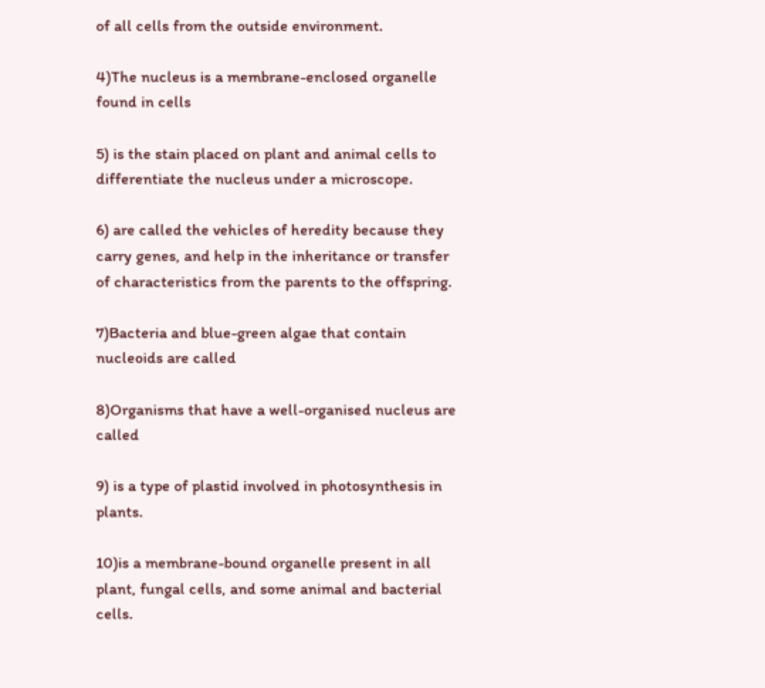of all cells from the outside environment.

4)The nucleus is a membrane-enclosed organelle found in cells

5) is the stain placed on plant and animal cells to differentiate the nucleus under a microscope.

6) are called the vehicles of heredity because they carry genes, and help in the inheritance or transfer of characteristics from the parents to the offspring.

7)Bacteria and blue-green algae that contain nucleoids are called

8)Organisms that have a well-organised nucleus are called

9) is a type of plastid involved in photosynthesis in plants.

10)is a membrane-bound organelle present in all plant, fungal cells, and some animal and bacterial cells.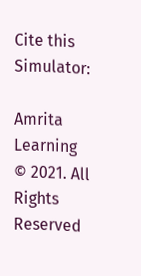Cite this Simulator:

Amrita Learning © 2021. All Rights Reserved